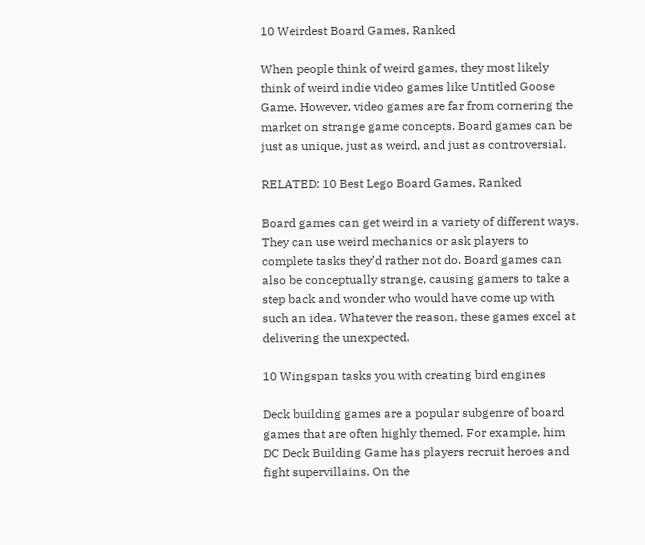10 Weirdest Board Games, Ranked

When people think of weird games, they most likely think of weird indie video games like Untitled Goose Game. However, video games are far from cornering the market on strange game concepts. Board games can be just as unique, just as weird, and just as controversial.

RELATED: 10 Best Lego Board Games, Ranked

Board games can get weird in a variety of different ways. They can use weird mechanics or ask players to complete tasks they’d rather not do. Board games can also be conceptually strange, causing gamers to take a step back and wonder who would have come up with such an idea. Whatever the reason, these games excel at delivering the unexpected.

10 Wingspan tasks you with creating bird engines

Deck building games are a popular subgenre of board games that are often highly themed. For example, him DC Deck Building Game has players recruit heroes and fight supervillains. On the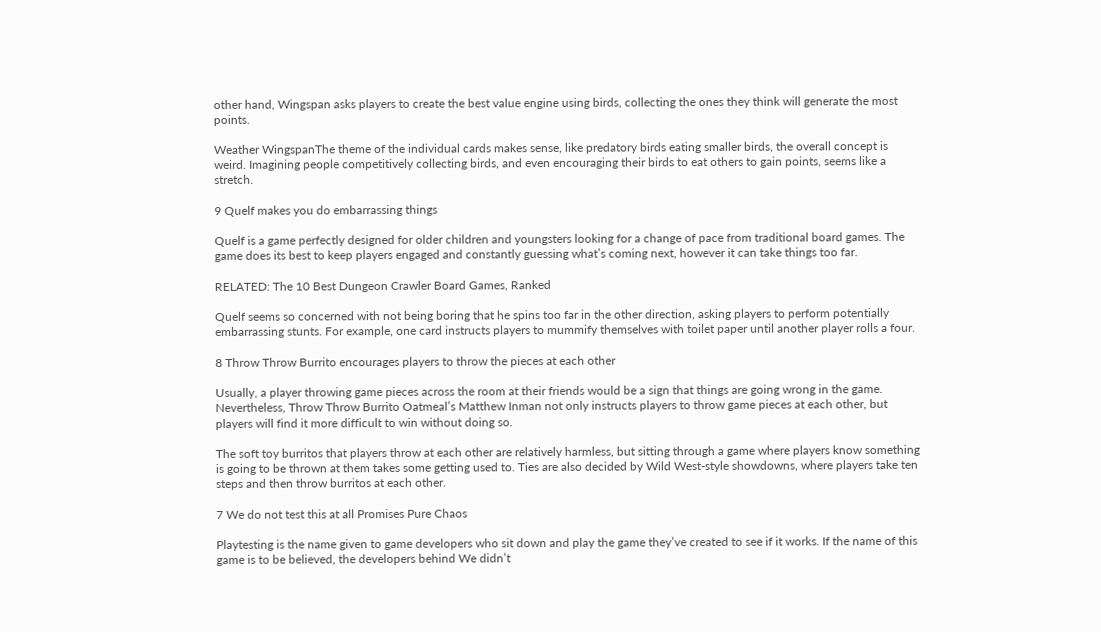other hand, Wingspan asks players to create the best value engine using birds, collecting the ones they think will generate the most points.

Weather WingspanThe theme of the individual cards makes sense, like predatory birds eating smaller birds, the overall concept is weird. Imagining people competitively collecting birds, and even encouraging their birds to eat others to gain points, seems like a stretch.

9 Quelf makes you do embarrassing things

Quelf is a game perfectly designed for older children and youngsters looking for a change of pace from traditional board games. The game does its best to keep players engaged and constantly guessing what’s coming next, however it can take things too far.

RELATED: The 10 Best Dungeon Crawler Board Games, Ranked

Quelf seems so concerned with not being boring that he spins too far in the other direction, asking players to perform potentially embarrassing stunts. For example, one card instructs players to mummify themselves with toilet paper until another player rolls a four.

8 Throw Throw Burrito encourages players to throw the pieces at each other

Usually, a player throwing game pieces across the room at their friends would be a sign that things are going wrong in the game. Nevertheless, Throw Throw Burrito Oatmeal’s Matthew Inman not only instructs players to throw game pieces at each other, but players will find it more difficult to win without doing so.

The soft toy burritos that players throw at each other are relatively harmless, but sitting through a game where players know something is going to be thrown at them takes some getting used to. Ties are also decided by Wild West-style showdowns, where players take ten steps and then throw burritos at each other.

7 We do not test this at all Promises Pure Chaos

Playtesting is the name given to game developers who sit down and play the game they’ve created to see if it works. If the name of this game is to be believed, the developers behind We didn’t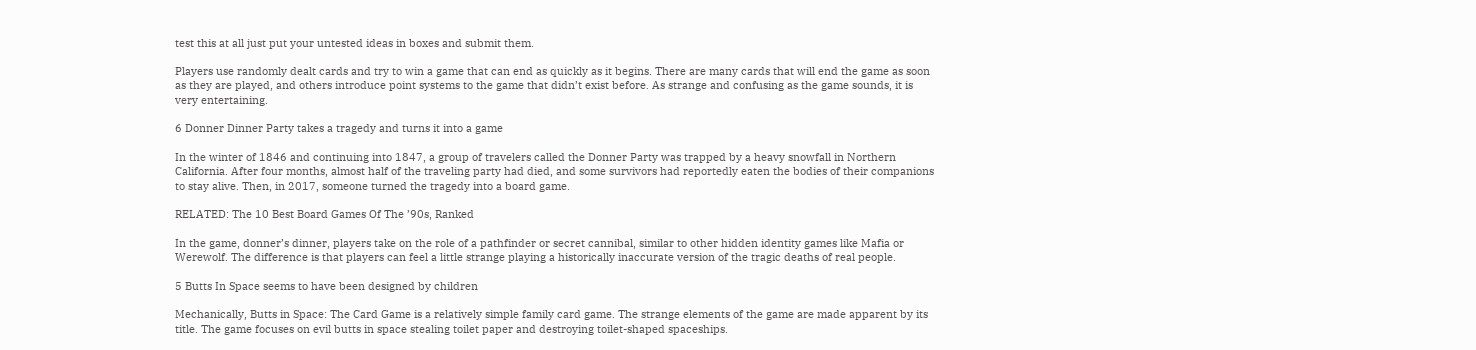test this at all just put your untested ideas in boxes and submit them.

Players use randomly dealt cards and try to win a game that can end as quickly as it begins. There are many cards that will end the game as soon as they are played, and others introduce point systems to the game that didn’t exist before. As strange and confusing as the game sounds, it is very entertaining.

6 Donner Dinner Party takes a tragedy and turns it into a game

In the winter of 1846 and continuing into 1847, a group of travelers called the Donner Party was trapped by a heavy snowfall in Northern California. After four months, almost half of the traveling party had died, and some survivors had reportedly eaten the bodies of their companions to stay alive. Then, in 2017, someone turned the tragedy into a board game.

RELATED: The 10 Best Board Games Of The ’90s, Ranked

In the game, donner’s dinner, players take on the role of a pathfinder or secret cannibal, similar to other hidden identity games like Mafia or Werewolf. The difference is that players can feel a little strange playing a historically inaccurate version of the tragic deaths of real people.

5 Butts In Space seems to have been designed by children

Mechanically, Butts in Space: The Card Game is a relatively simple family card game. The strange elements of the game are made apparent by its title. The game focuses on evil butts in space stealing toilet paper and destroying toilet-shaped spaceships.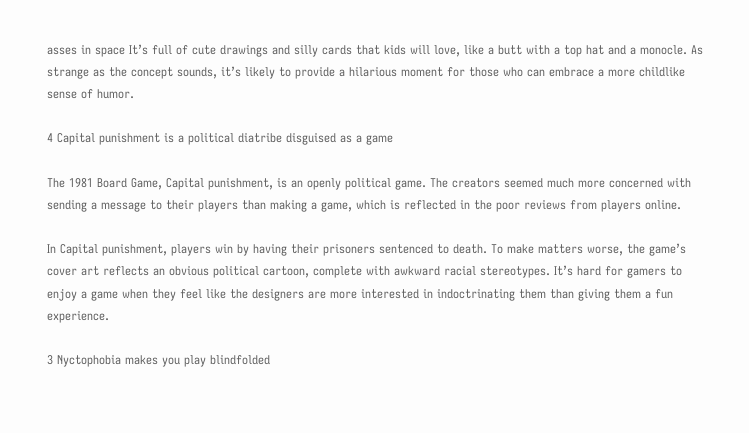asses in space It’s full of cute drawings and silly cards that kids will love, like a butt with a top hat and a monocle. As strange as the concept sounds, it’s likely to provide a hilarious moment for those who can embrace a more childlike sense of humor.

4 Capital punishment is a political diatribe disguised as a game

The 1981 Board Game, Capital punishment, is an openly political game. The creators seemed much more concerned with sending a message to their players than making a game, which is reflected in the poor reviews from players online.

In Capital punishment, players win by having their prisoners sentenced to death. To make matters worse, the game’s cover art reflects an obvious political cartoon, complete with awkward racial stereotypes. It’s hard for gamers to enjoy a game when they feel like the designers are more interested in indoctrinating them than giving them a fun experience.

3 Nyctophobia makes you play blindfolded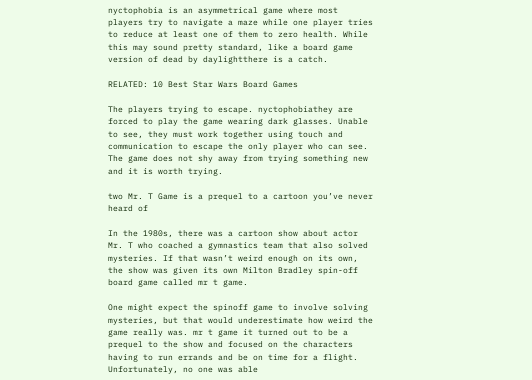nyctophobia is an asymmetrical game where most players try to navigate a maze while one player tries to reduce at least one of them to zero health. While this may sound pretty standard, like a board game version of dead by daylightthere is a catch.

RELATED: 10 Best Star Wars Board Games

The players trying to escape. nyctophobiathey are forced to play the game wearing dark glasses. Unable to see, they must work together using touch and communication to escape the only player who can see. The game does not shy away from trying something new and it is worth trying.

two Mr. T Game is a prequel to a cartoon you’ve never heard of

In the 1980s, there was a cartoon show about actor Mr. T who coached a gymnastics team that also solved mysteries. If that wasn’t weird enough on its own, the show was given its own Milton Bradley spin-off board game called mr t game.

One might expect the spinoff game to involve solving mysteries, but that would underestimate how weird the game really was. mr t game it turned out to be a prequel to the show and focused on the characters having to run errands and be on time for a flight. Unfortunately, no one was able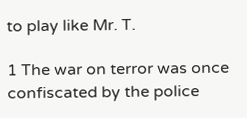to play like Mr. T.

1 The war on terror was once confiscated by the police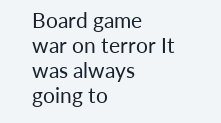Board game war on terror It was always going to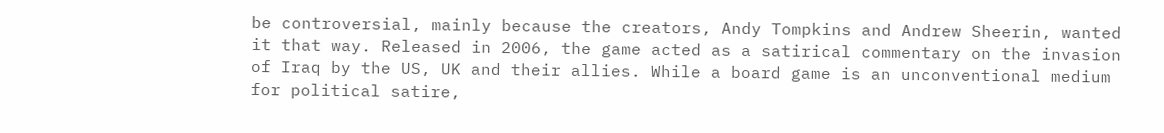be controversial, mainly because the creators, Andy Tompkins and Andrew Sheerin, wanted it that way. Released in 2006, the game acted as a satirical commentary on the invasion of Iraq by the US, UK and their allies. While a board game is an unconventional medium for political satire,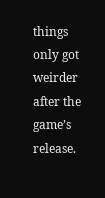things only got weirder after the game’s release.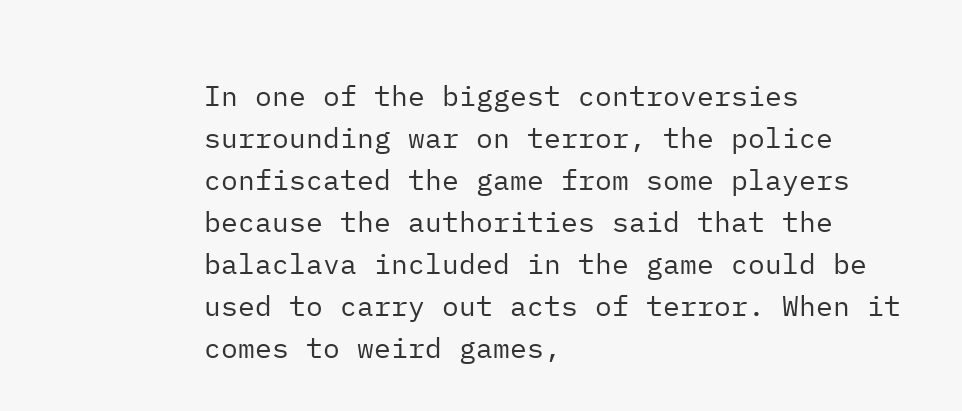In one of the biggest controversies surrounding war on terror, the police confiscated the game from some players because the authorities said that the balaclava included in the game could be used to carry out acts of terror. When it comes to weird games,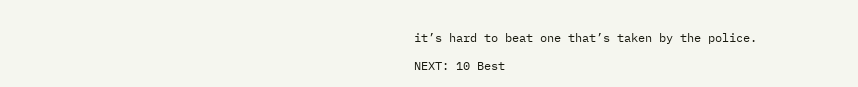it’s hard to beat one that’s taken by the police.

NEXT: 10 Best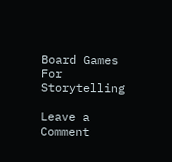Board Games For Storytelling

Leave a Comment